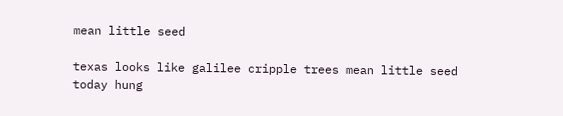mean little seed

texas looks like galilee cripple trees mean little seed today hung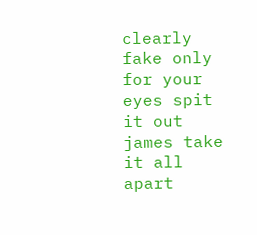clearly fake only for your eyes spit it out james take it all apart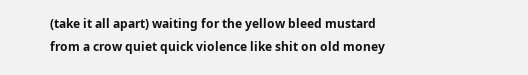(take it all apart) waiting for the yellow bleed mustard from a crow quiet quick violence like shit on old money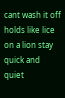cant wash it off holds like lice on a lion stay quick and quiet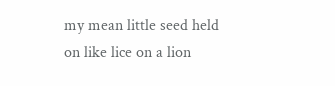my mean little seed held on like lice on a lion